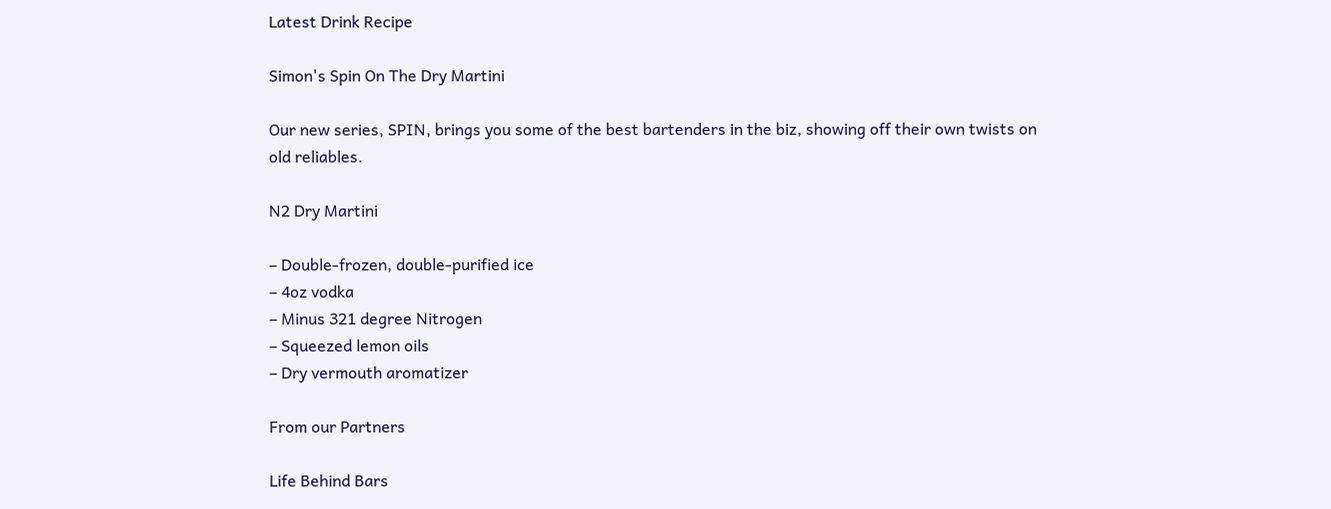Latest Drink Recipe

Simon's Spin On The Dry Martini

Our new series, SPIN, brings you some of the best bartenders in the biz, showing off their own twists on old reliables.

N2 Dry Martini

– Double-frozen, double-purified ice
– 4oz vodka
– Minus 321 degree Nitrogen
– Squeezed lemon oils
– Dry vermouth aromatizer

From our Partners

Life Behind Bars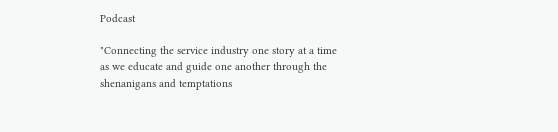Podcast

"Connecting the service industry one story at a time as we educate and guide one another through the shenanigans and temptations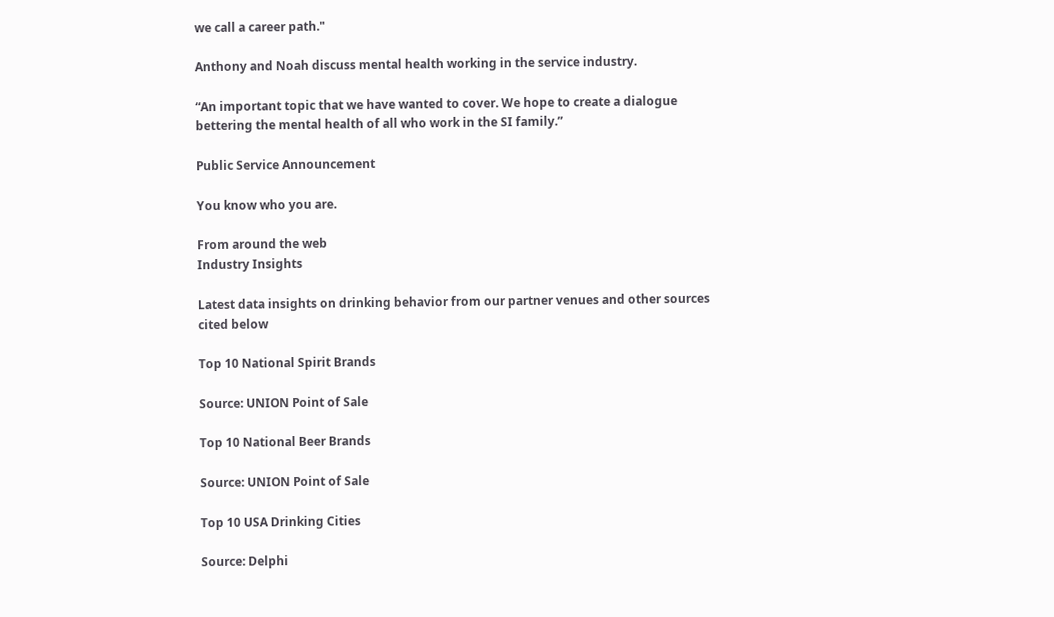we call a career path."

Anthony and Noah discuss mental health working in the service industry.

“An important topic that we have wanted to cover. We hope to create a dialogue bettering the mental health of all who work in the SI family.”

Public Service Announcement

You know who you are.

From around the web
Industry Insights

Latest data insights on drinking behavior from our partner venues and other sources cited below

Top 10 National Spirit Brands

Source: UNION Point of Sale

Top 10 National Beer Brands

Source: UNION Point of Sale

Top 10 USA Drinking Cities

Source: Delphi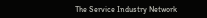The Service Industry Network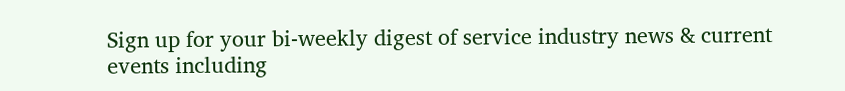Sign up for your bi-weekly digest of service industry news & current events including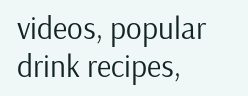videos, popular drink recipes,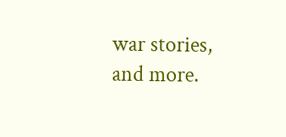war stories, and more.